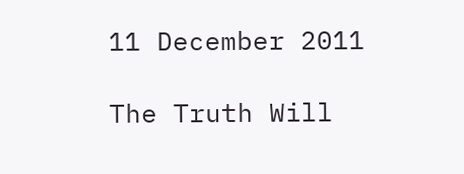11 December 2011

The Truth Will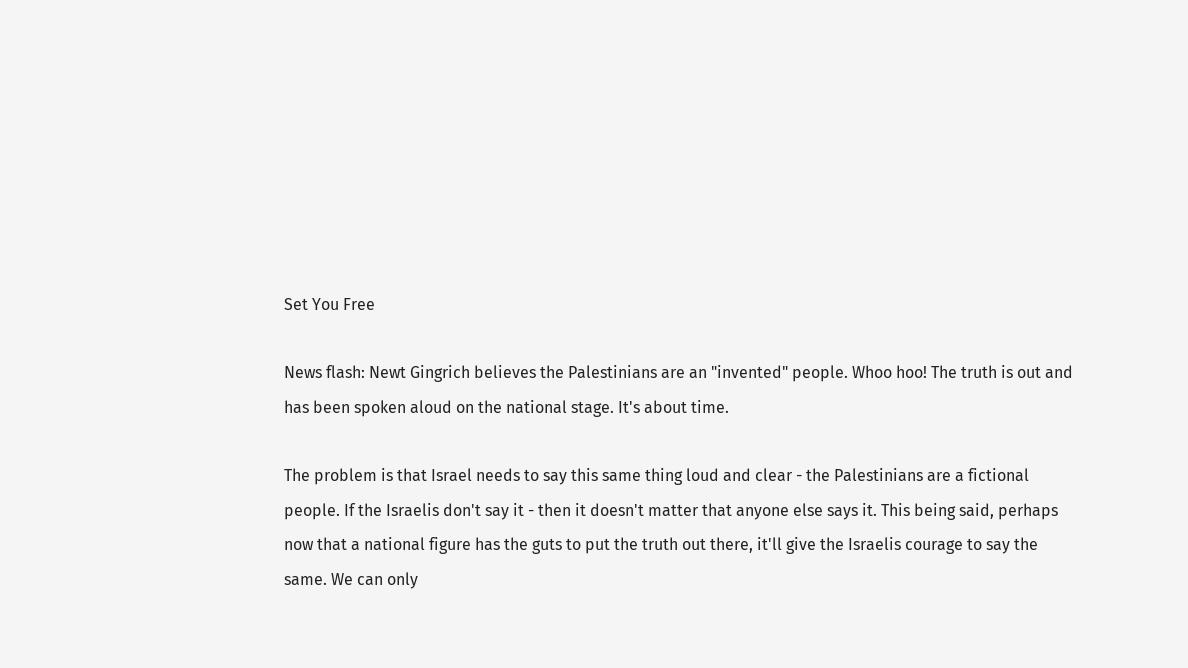Set You Free

News flash: Newt Gingrich believes the Palestinians are an "invented" people. Whoo hoo! The truth is out and has been spoken aloud on the national stage. It's about time.

The problem is that Israel needs to say this same thing loud and clear - the Palestinians are a fictional people. If the Israelis don't say it - then it doesn't matter that anyone else says it. This being said, perhaps now that a national figure has the guts to put the truth out there, it'll give the Israelis courage to say the same. We can only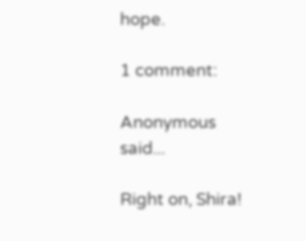hope.

1 comment:

Anonymous said...

Right on, Shira!